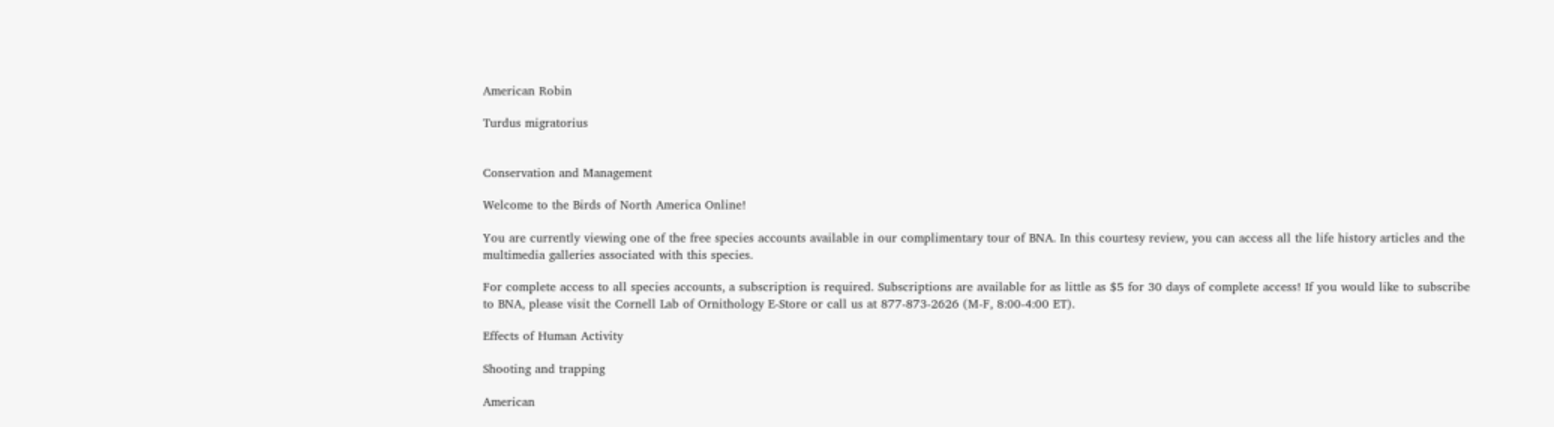American Robin

Turdus migratorius


Conservation and Management

Welcome to the Birds of North America Online!

You are currently viewing one of the free species accounts available in our complimentary tour of BNA. In this courtesy review, you can access all the life history articles and the multimedia galleries associated with this species.

For complete access to all species accounts, a subscription is required. Subscriptions are available for as little as $5 for 30 days of complete access! If you would like to subscribe to BNA, please visit the Cornell Lab of Ornithology E-Store or call us at 877-873-2626 (M-F, 8:00-4:00 ET).

Effects of Human Activity

Shooting and trapping

American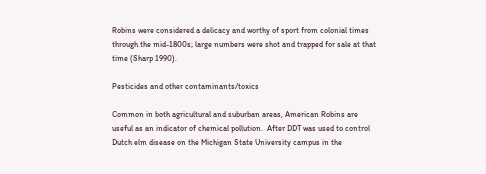Robins were considered a delicacy and worthy of sport from colonial times through the mid-1800s; large numbers were shot and trapped for sale at that time (Sharp 1990).

Pesticides and other contaminants/toxics

Common in both agricultural and suburban areas, American Robins are useful as an indicator of chemical pollution.  After DDT was used to control Dutch elm disease on the Michigan State University campus in the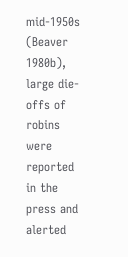mid-1950s (Beaver 1980b), large die-offs of robins were reported in the press and alerted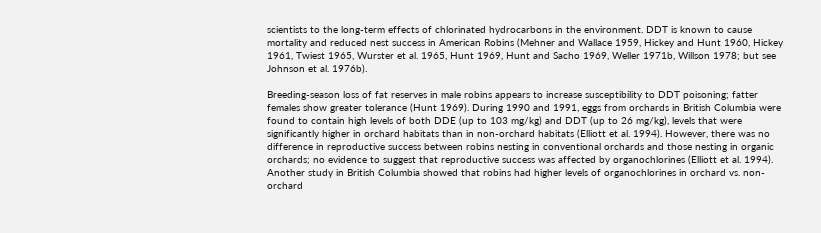scientists to the long-term effects of chlorinated hydrocarbons in the environment. DDT is known to cause mortality and reduced nest success in American Robins (Mehner and Wallace 1959, Hickey and Hunt 1960, Hickey 1961, Twiest 1965, Wurster et al. 1965, Hunt 1969, Hunt and Sacho 1969, Weller 1971b, Willson 1978; but see Johnson et al. 1976b).

Breeding-season loss of fat reserves in male robins appears to increase susceptibility to DDT poisoning; fatter females show greater tolerance (Hunt 1969). During 1990 and 1991, eggs from orchards in British Columbia were found to contain high levels of both DDE (up to 103 mg/kg) and DDT (up to 26 mg/kg), levels that were significantly higher in orchard habitats than in non-orchard habitats (Elliott et al. 1994). However, there was no difference in reproductive success between robins nesting in conventional orchards and those nesting in organic orchards; no evidence to suggest that reproductive success was affected by organochlorines (Elliott et al. 1994). Another study in British Columbia showed that robins had higher levels of organochlorines in orchard vs. non-orchard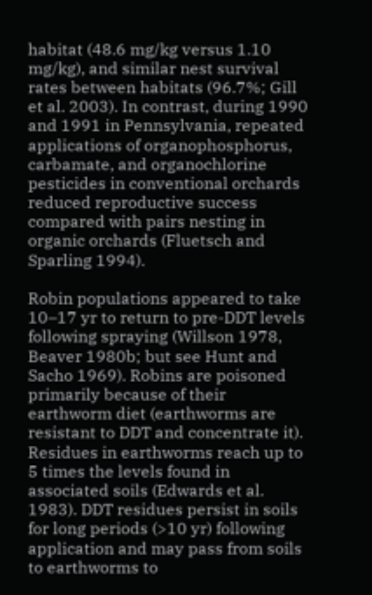habitat (48.6 mg/kg versus 1.10 mg/kg), and similar nest survival rates between habitats (96.7%; Gill et al. 2003). In contrast, during 1990 and 1991 in Pennsylvania, repeated applications of organophosphorus, carbamate, and organochlorine pesticides in conventional orchards reduced reproductive success compared with pairs nesting in organic orchards (Fluetsch and Sparling 1994).

Robin populations appeared to take 10–17 yr to return to pre-DDT levels following spraying (Willson 1978, Beaver 1980b; but see Hunt and Sacho 1969). Robins are poisoned primarily because of their earthworm diet (earthworms are resistant to DDT and concentrate it). Residues in earthworms reach up to 5 times the levels found in associated soils (Edwards et al. 1983). DDT residues persist in soils for long periods (>10 yr) following application and may pass from soils to earthworms to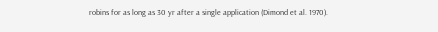robins for as long as 30 yr after a single application (Dimond et al. 1970).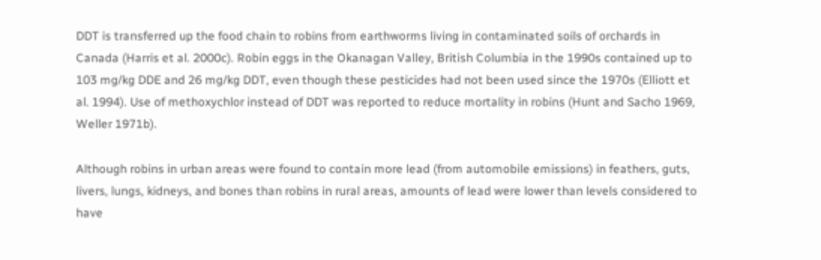DDT is transferred up the food chain to robins from earthworms living in contaminated soils of orchards in Canada (Harris et al. 2000c). Robin eggs in the Okanagan Valley, British Columbia in the 1990s contained up to 103 mg/kg DDE and 26 mg/kg DDT, even though these pesticides had not been used since the 1970s (Elliott et al. 1994). Use of methoxychlor instead of DDT was reported to reduce mortality in robins (Hunt and Sacho 1969, Weller 1971b).

Although robins in urban areas were found to contain more lead (from automobile emissions) in feathers, guts, livers, lungs, kidneys, and bones than robins in rural areas, amounts of lead were lower than levels considered to have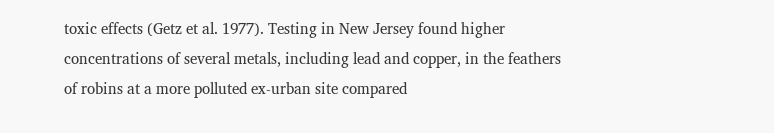toxic effects (Getz et al. 1977). Testing in New Jersey found higher concentrations of several metals, including lead and copper, in the feathers of robins at a more polluted ex-urban site compared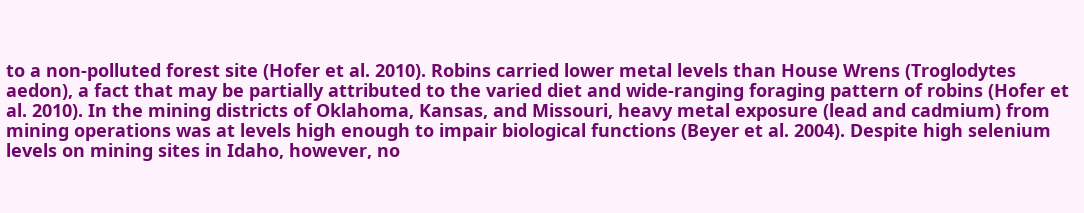to a non-polluted forest site (Hofer et al. 2010). Robins carried lower metal levels than House Wrens (Troglodytes aedon), a fact that may be partially attributed to the varied diet and wide-ranging foraging pattern of robins (Hofer et al. 2010). In the mining districts of Oklahoma, Kansas, and Missouri, heavy metal exposure (lead and cadmium) from mining operations was at levels high enough to impair biological functions (Beyer et al. 2004). Despite high selenium levels on mining sites in Idaho, however, no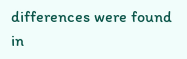differences were found in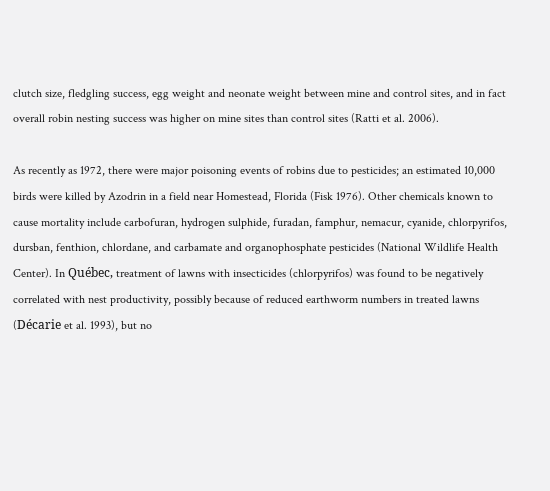clutch size, fledgling success, egg weight and neonate weight between mine and control sites, and in fact overall robin nesting success was higher on mine sites than control sites (Ratti et al. 2006).

As recently as 1972, there were major poisoning events of robins due to pesticides; an estimated 10,000 birds were killed by Azodrin in a field near Homestead, Florida (Fisk 1976). Other chemicals known to cause mortality include carbofuran, hydrogen sulphide, furadan, famphur, nemacur, cyanide, chlorpyrifos, dursban, fenthion, chlordane, and carbamate and organophosphate pesticides (National Wildlife Health Center). In Québec, treatment of lawns with insecticides (chlorpyrifos) was found to be negatively correlated with nest productivity, possibly because of reduced earthworm numbers in treated lawns (Décarie et al. 1993), but no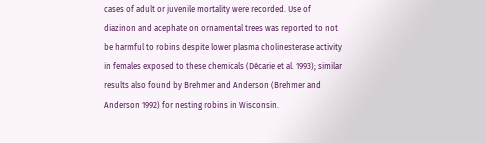cases of adult or juvenile mortality were recorded. Use of diazinon and acephate on ornamental trees was reported to not be harmful to robins despite lower plasma cholinesterase activity in females exposed to these chemicals (Décarie et al. 1993); similar results also found by Brehmer and Anderson (Brehmer and Anderson 1992) for nesting robins in Wisconsin.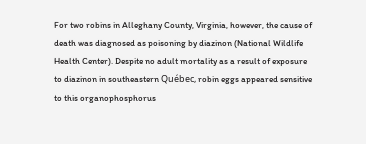For two robins in Alleghany County, Virginia, however, the cause of death was diagnosed as poisoning by diazinon (National Wildlife Health Center). Despite no adult mortality as a result of exposure to diazinon in southeastern Québec, robin eggs appeared sensitive to this organophosphorus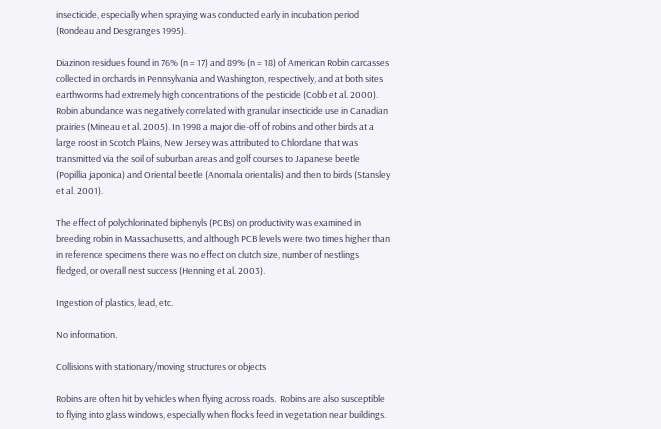insecticide, especially when spraying was conducted early in incubation period (Rondeau and Desgranges 1995).

Diazinon residues found in 76% (n = 17) and 89% (n = 18) of American Robin carcasses collected in orchards in Pennsylvania and Washington, respectively, and at both sites earthworms had extremely high concentrations of the pesticide (Cobb et al. 2000). Robin abundance was negatively correlated with granular insecticide use in Canadian prairies (Mineau et al. 2005). In 1998 a major die-off of robins and other birds at a large roost in Scotch Plains, New Jersey was attributed to Chlordane that was transmitted via the soil of suburban areas and golf courses to Japanese beetle (Popillia japonica) and Oriental beetle (Anomala orientalis) and then to birds (Stansley et al. 2001).

The effect of polychlorinated biphenyls (PCBs) on productivity was examined in breeding robin in Massachusetts, and although PCB levels were two times higher than in reference specimens there was no effect on clutch size, number of nestlings fledged, or overall nest success (Henning et al. 2003).

Ingestion of plastics, lead, etc.

No information.

Collisions with stationary/moving structures or objects

Robins are often hit by vehicles when flying across roads.  Robins are also susceptible to flying into glass windows, especially when flocks feed in vegetation near buildings.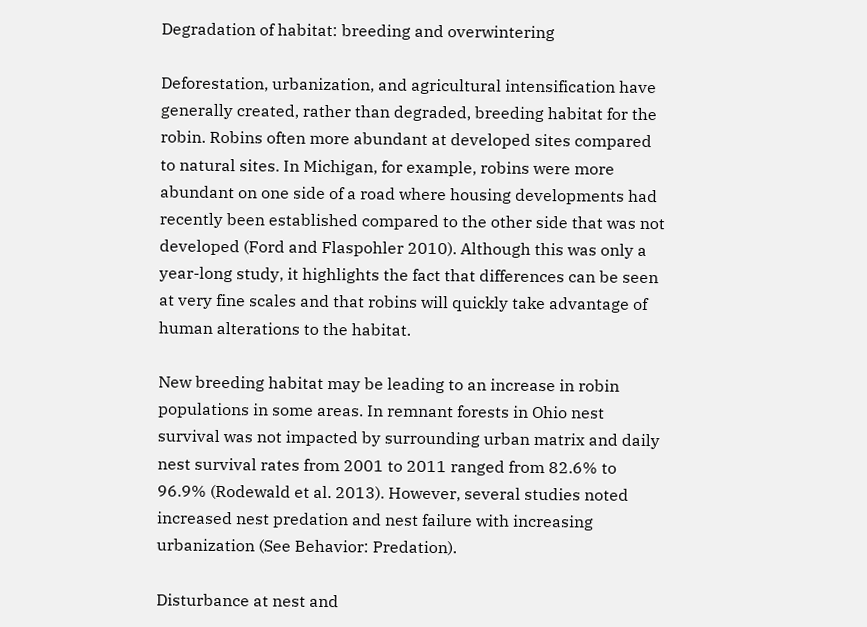Degradation of habitat: breeding and overwintering

Deforestation, urbanization, and agricultural intensification have generally created, rather than degraded, breeding habitat for the robin. Robins often more abundant at developed sites compared to natural sites. In Michigan, for example, robins were more abundant on one side of a road where housing developments had recently been established compared to the other side that was not developed (Ford and Flaspohler 2010). Although this was only a year-long study, it highlights the fact that differences can be seen at very fine scales and that robins will quickly take advantage of human alterations to the habitat.

New breeding habitat may be leading to an increase in robin populations in some areas. In remnant forests in Ohio nest survival was not impacted by surrounding urban matrix and daily nest survival rates from 2001 to 2011 ranged from 82.6% to 96.9% (Rodewald et al. 2013). However, several studies noted increased nest predation and nest failure with increasing urbanization (See Behavior: Predation).

Disturbance at nest and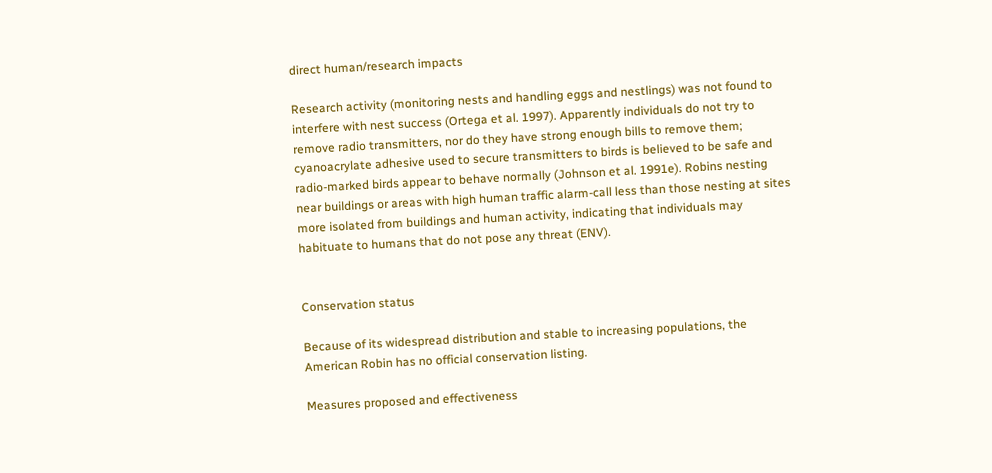direct human/research impacts

Research activity (monitoring nests and handling eggs and nestlings) was not found to interfere with nest success (Ortega et al. 1997). Apparently individuals do not try to remove radio transmitters, nor do they have strong enough bills to remove them; cyanoacrylate adhesive used to secure transmitters to birds is believed to be safe and radio-marked birds appear to behave normally (Johnson et al. 1991e). Robins nesting near buildings or areas with high human traffic alarm-call less than those nesting at sites more isolated from buildings and human activity, indicating that individuals may habituate to humans that do not pose any threat (ENV).


Conservation status

Because of its widespread distribution and stable to increasing populations, the American Robin has no official conservation listing.

Measures proposed and effectiveness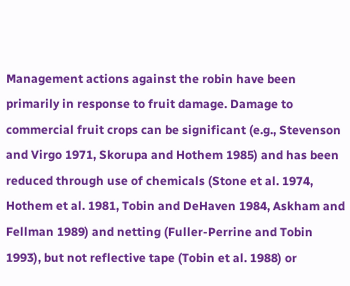Management actions against the robin have been primarily in response to fruit damage. Damage to commercial fruit crops can be significant (e.g., Stevenson and Virgo 1971, Skorupa and Hothem 1985) and has been reduced through use of chemicals (Stone et al. 1974, Hothem et al. 1981, Tobin and DeHaven 1984, Askham and Fellman 1989) and netting (Fuller-Perrine and Tobin 1993), but not reflective tape (Tobin et al. 1988) or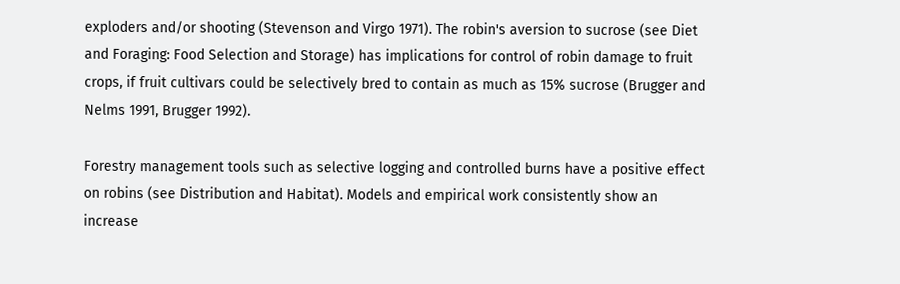exploders and/or shooting (Stevenson and Virgo 1971). The robin's aversion to sucrose (see Diet and Foraging: Food Selection and Storage) has implications for control of robin damage to fruit crops, if fruit cultivars could be selectively bred to contain as much as 15% sucrose (Brugger and Nelms 1991, Brugger 1992).

Forestry management tools such as selective logging and controlled burns have a positive effect on robins (see Distribution and Habitat). Models and empirical work consistently show an increase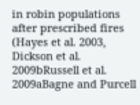in robin populations after prescribed fires (Hayes et al. 2003, Dickson et al. 2009bRussell et al. 2009aBagne and Purcell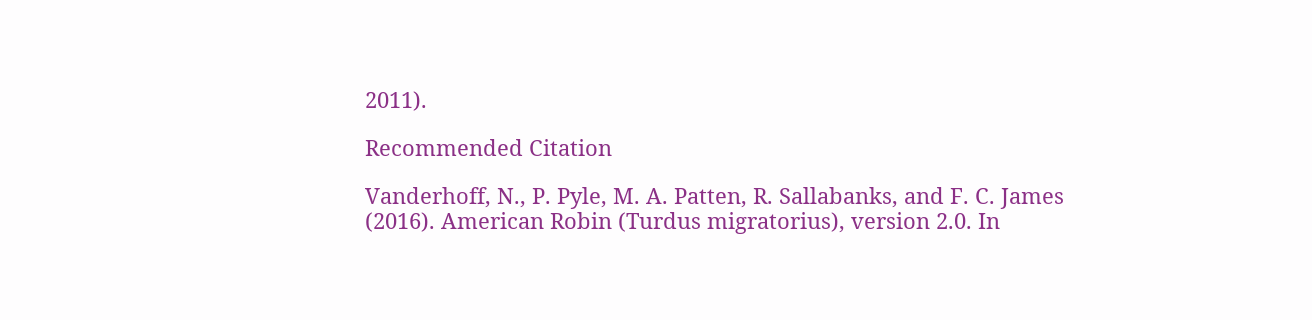2011).

Recommended Citation

Vanderhoff, N., P. Pyle, M. A. Patten, R. Sallabanks, and F. C. James (2016). American Robin (Turdus migratorius), version 2.0. In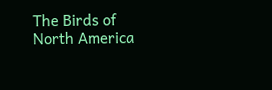The Birds of North America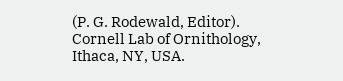(P. G. Rodewald, Editor). Cornell Lab of Ornithology, Ithaca, NY, USA.